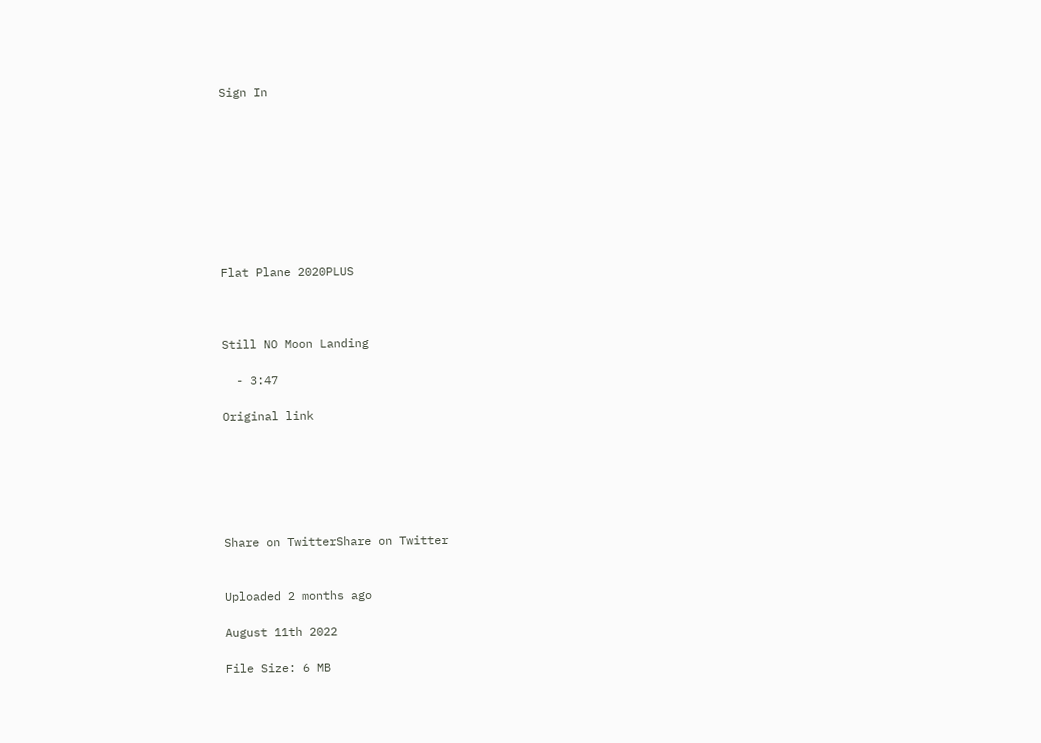Sign In









Flat Plane 2020PLUS



Still NO Moon Landing

  - 3:47

Original link






Share on TwitterShare on Twitter


Uploaded 2 months ago

August 11th 2022

File Size: 6 MB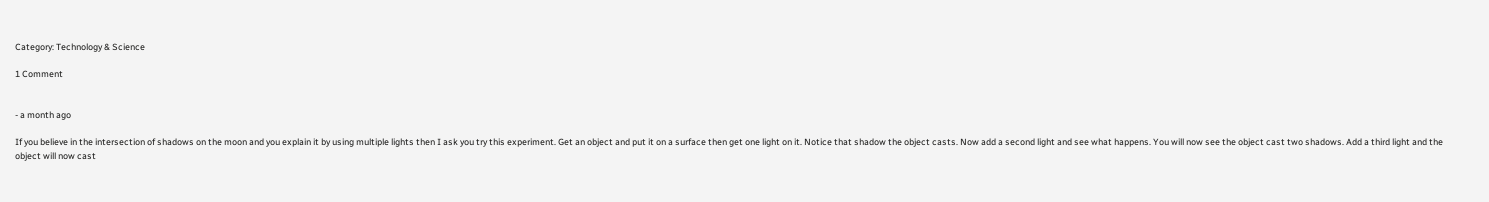Category: Technology & Science

1 Comment


- a month ago

If you believe in the intersection of shadows on the moon and you explain it by using multiple lights then I ask you try this experiment. Get an object and put it on a surface then get one light on it. Notice that shadow the object casts. Now add a second light and see what happens. You will now see the object cast two shadows. Add a third light and the object will now cast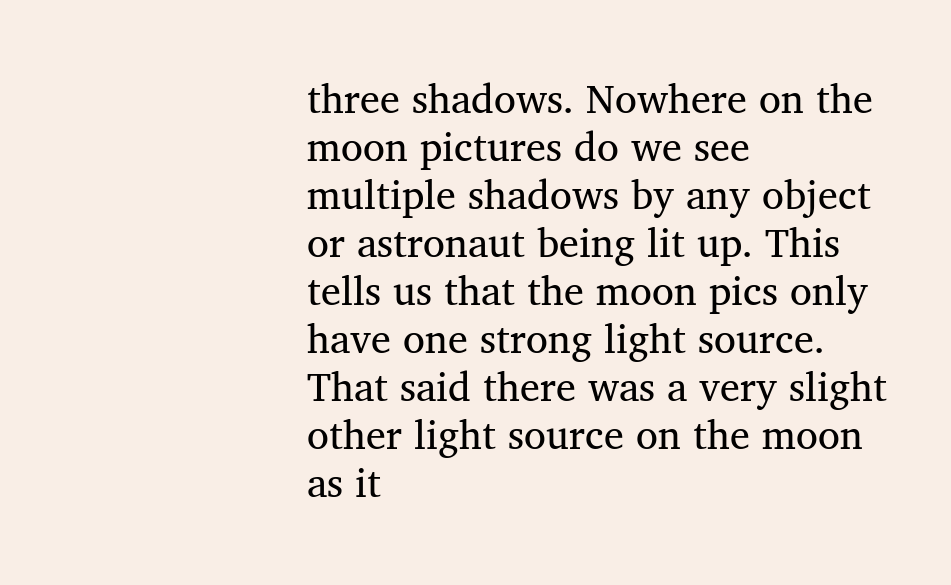three shadows. Nowhere on the moon pictures do we see multiple shadows by any object or astronaut being lit up. This tells us that the moon pics only have one strong light source. That said there was a very slight other light source on the moon as it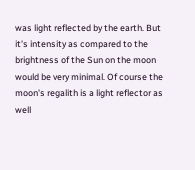was light reflected by the earth. But it's intensity as compared to the brightness of the Sun on the moon would be very minimal. Of course the moon's regalith is a light reflector as well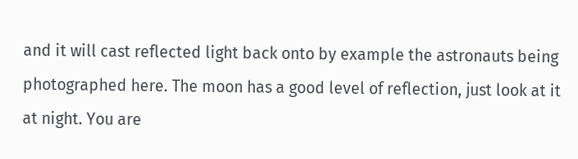and it will cast reflected light back onto by example the astronauts being photographed here. The moon has a good level of reflection, just look at it at night. You are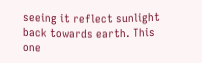seeing it reflect sunlight back towards earth. This one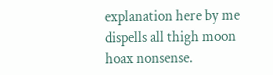explanation here by me dispells all thigh moon hoax nonsense.